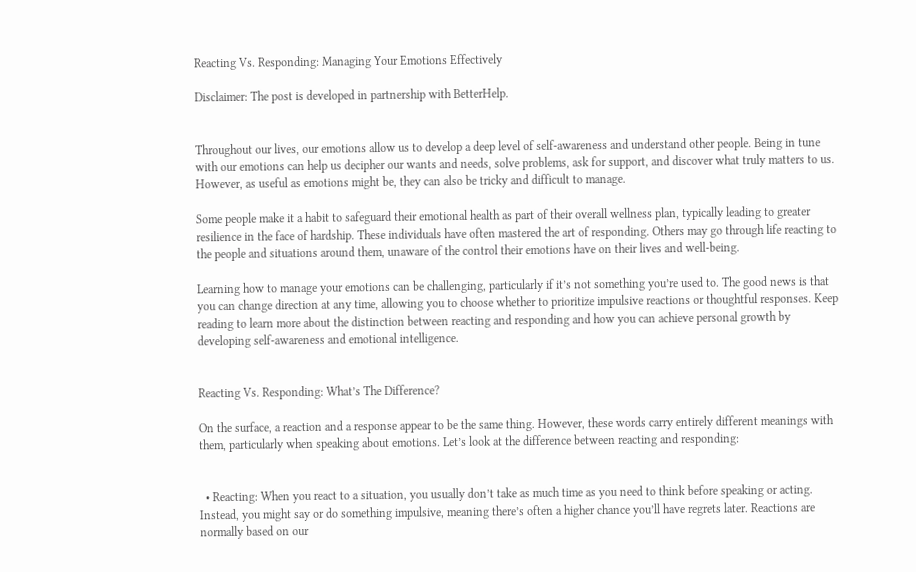Reacting Vs. Responding: Managing Your Emotions Effectively

Disclaimer: The post is developed in partnership with BetterHelp.


Throughout our lives, our emotions allow us to develop a deep level of self-awareness and understand other people. Being in tune with our emotions can help us decipher our wants and needs, solve problems, ask for support, and discover what truly matters to us. However, as useful as emotions might be, they can also be tricky and difficult to manage.

Some people make it a habit to safeguard their emotional health as part of their overall wellness plan, typically leading to greater resilience in the face of hardship. These individuals have often mastered the art of responding. Others may go through life reacting to the people and situations around them, unaware of the control their emotions have on their lives and well-being.

Learning how to manage your emotions can be challenging, particularly if it’s not something you’re used to. The good news is that you can change direction at any time, allowing you to choose whether to prioritize impulsive reactions or thoughtful responses. Keep reading to learn more about the distinction between reacting and responding and how you can achieve personal growth by developing self-awareness and emotional intelligence.


Reacting Vs. Responding: What’s The Difference?

On the surface, a reaction and a response appear to be the same thing. However, these words carry entirely different meanings with them, particularly when speaking about emotions. Let’s look at the difference between reacting and responding:


  • Reacting: When you react to a situation, you usually don’t take as much time as you need to think before speaking or acting. Instead, you might say or do something impulsive, meaning there’s often a higher chance you’ll have regrets later. Reactions are normally based on our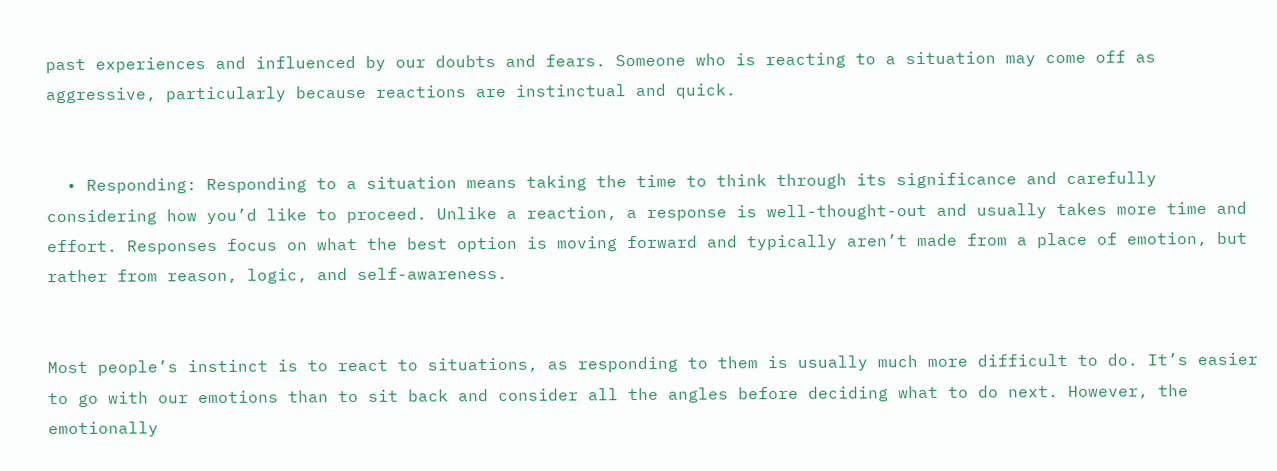past experiences and influenced by our doubts and fears. Someone who is reacting to a situation may come off as aggressive, particularly because reactions are instinctual and quick.


  • Responding: Responding to a situation means taking the time to think through its significance and carefully considering how you’d like to proceed. Unlike a reaction, a response is well-thought-out and usually takes more time and effort. Responses focus on what the best option is moving forward and typically aren’t made from a place of emotion, but rather from reason, logic, and self-awareness.


Most people’s instinct is to react to situations, as responding to them is usually much more difficult to do. It’s easier to go with our emotions than to sit back and consider all the angles before deciding what to do next. However, the emotionally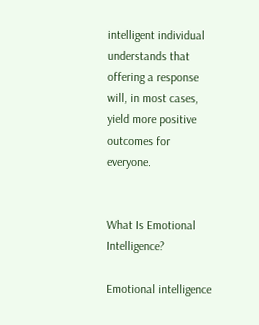intelligent individual understands that offering a response will, in most cases, yield more positive outcomes for everyone.


What Is Emotional Intelligence?

Emotional intelligence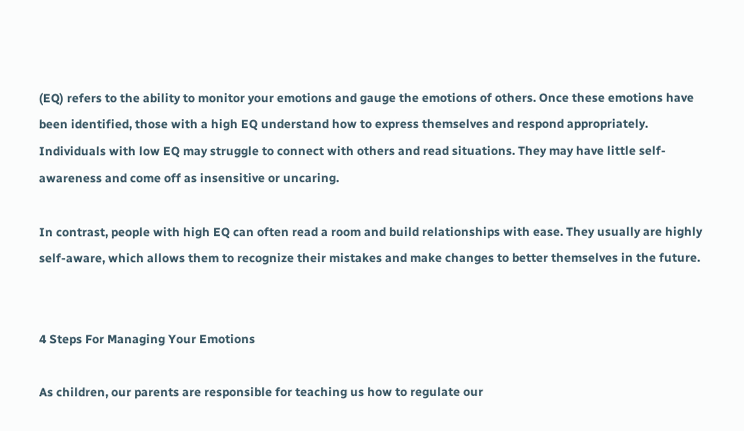(EQ) refers to the ability to monitor your emotions and gauge the emotions of others. Once these emotions have been identified, those with a high EQ understand how to express themselves and respond appropriately. Individuals with low EQ may struggle to connect with others and read situations. They may have little self-awareness and come off as insensitive or uncaring.

In contrast, people with high EQ can often read a room and build relationships with ease. They usually are highly self-aware, which allows them to recognize their mistakes and make changes to better themselves in the future.


4 Steps For Managing Your Emotions

As children, our parents are responsible for teaching us how to regulate our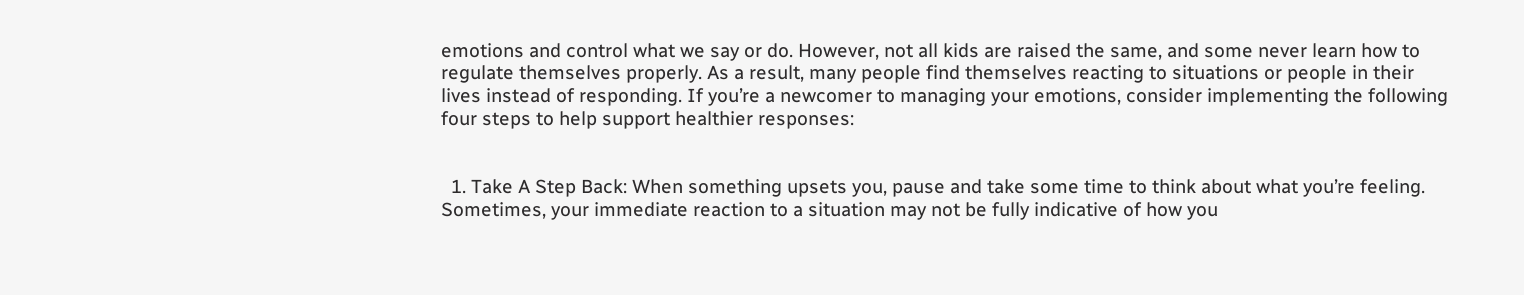emotions and control what we say or do. However, not all kids are raised the same, and some never learn how to regulate themselves properly. As a result, many people find themselves reacting to situations or people in their lives instead of responding. If you’re a newcomer to managing your emotions, consider implementing the following four steps to help support healthier responses:


  1. Take A Step Back: When something upsets you, pause and take some time to think about what you’re feeling. Sometimes, your immediate reaction to a situation may not be fully indicative of how you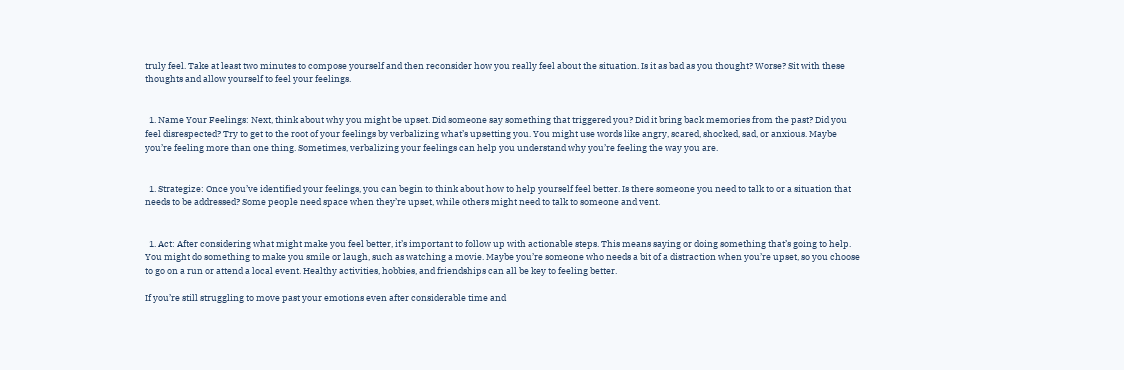truly feel. Take at least two minutes to compose yourself and then reconsider how you really feel about the situation. Is it as bad as you thought? Worse? Sit with these thoughts and allow yourself to feel your feelings.


  1. Name Your Feelings: Next, think about why you might be upset. Did someone say something that triggered you? Did it bring back memories from the past? Did you feel disrespected? Try to get to the root of your feelings by verbalizing what’s upsetting you. You might use words like angry, scared, shocked, sad, or anxious. Maybe you’re feeling more than one thing. Sometimes, verbalizing your feelings can help you understand why you’re feeling the way you are.


  1. Strategize: Once you’ve identified your feelings, you can begin to think about how to help yourself feel better. Is there someone you need to talk to or a situation that needs to be addressed? Some people need space when they’re upset, while others might need to talk to someone and vent.


  1. Act: After considering what might make you feel better, it’s important to follow up with actionable steps. This means saying or doing something that’s going to help. You might do something to make you smile or laugh, such as watching a movie. Maybe you’re someone who needs a bit of a distraction when you’re upset, so you choose to go on a run or attend a local event. Healthy activities, hobbies, and friendships can all be key to feeling better.

If you’re still struggling to move past your emotions even after considerable time and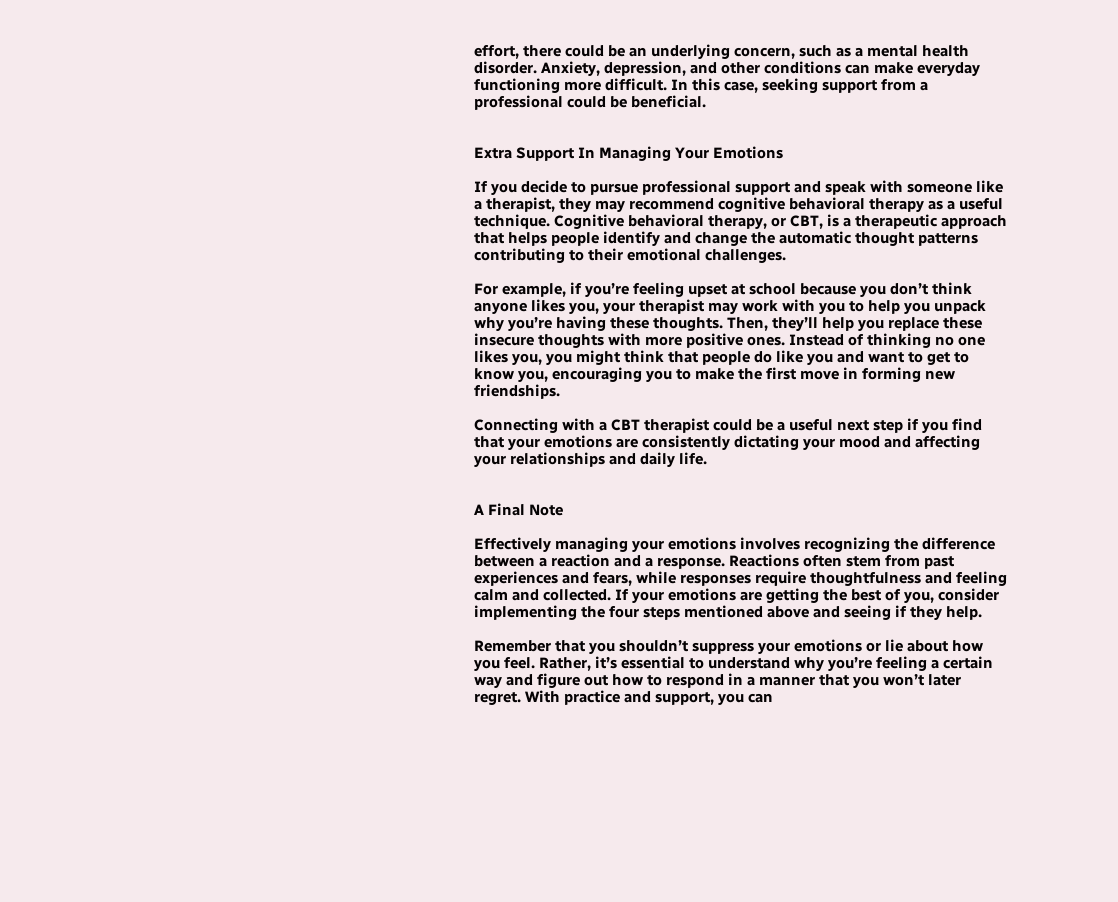effort, there could be an underlying concern, such as a mental health disorder. Anxiety, depression, and other conditions can make everyday functioning more difficult. In this case, seeking support from a professional could be beneficial.


Extra Support In Managing Your Emotions

If you decide to pursue professional support and speak with someone like a therapist, they may recommend cognitive behavioral therapy as a useful technique. Cognitive behavioral therapy, or CBT, is a therapeutic approach that helps people identify and change the automatic thought patterns contributing to their emotional challenges.

For example, if you’re feeling upset at school because you don’t think anyone likes you, your therapist may work with you to help you unpack why you’re having these thoughts. Then, they’ll help you replace these insecure thoughts with more positive ones. Instead of thinking no one likes you, you might think that people do like you and want to get to know you, encouraging you to make the first move in forming new friendships.

Connecting with a CBT therapist could be a useful next step if you find that your emotions are consistently dictating your mood and affecting your relationships and daily life.


A Final Note

Effectively managing your emotions involves recognizing the difference between a reaction and a response. Reactions often stem from past experiences and fears, while responses require thoughtfulness and feeling calm and collected. If your emotions are getting the best of you, consider implementing the four steps mentioned above and seeing if they help.

Remember that you shouldn’t suppress your emotions or lie about how you feel. Rather, it’s essential to understand why you’re feeling a certain way and figure out how to respond in a manner that you won’t later regret. With practice and support, you can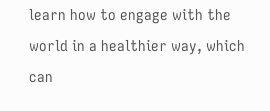learn how to engage with the world in a healthier way, which can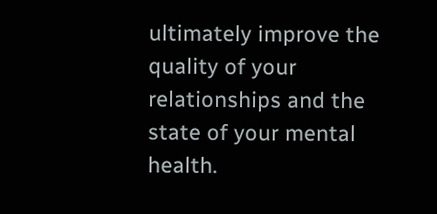ultimately improve the quality of your relationships and the state of your mental health.